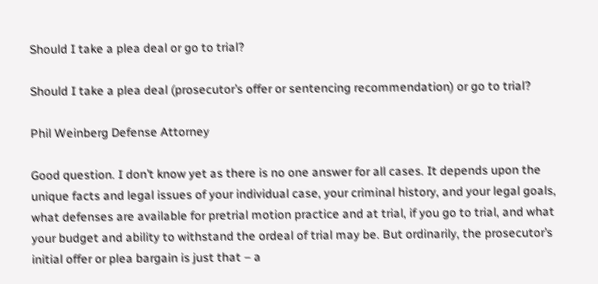Should I take a plea deal or go to trial?

Should I take a plea deal (prosecutor’s offer or sentencing recommendation) or go to trial?

Phil Weinberg Defense Attorney

Good question. I don’t know yet as there is no one answer for all cases. It depends upon the unique facts and legal issues of your individual case, your criminal history, and your legal goals, what defenses are available for pretrial motion practice and at trial, if you go to trial, and what your budget and ability to withstand the ordeal of trial may be. But ordinarily, the prosecutor’s initial offer or plea bargain is just that – a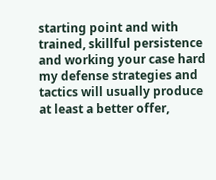starting point and with trained, skillful persistence and working your case hard my defense strategies and tactics will usually produce at least a better offer,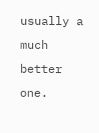usually a much better one.